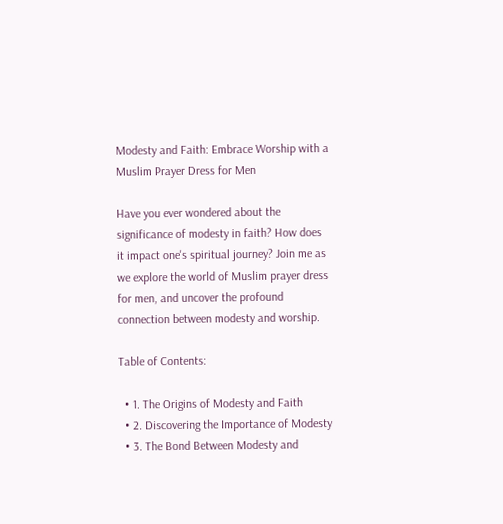Modesty and Faith: Embrace Worship with a Muslim Prayer Dress for Men

Have you ever wondered about the significance of modesty in faith? How does it impact one's spiritual journey? Join me as we explore the world of Muslim prayer dress for men, and uncover the profound connection between modesty and worship.

Table of Contents:

  • 1. The Origins of Modesty and Faith
  • 2. Discovering the Importance of Modesty
  • 3. The Bond Between Modesty and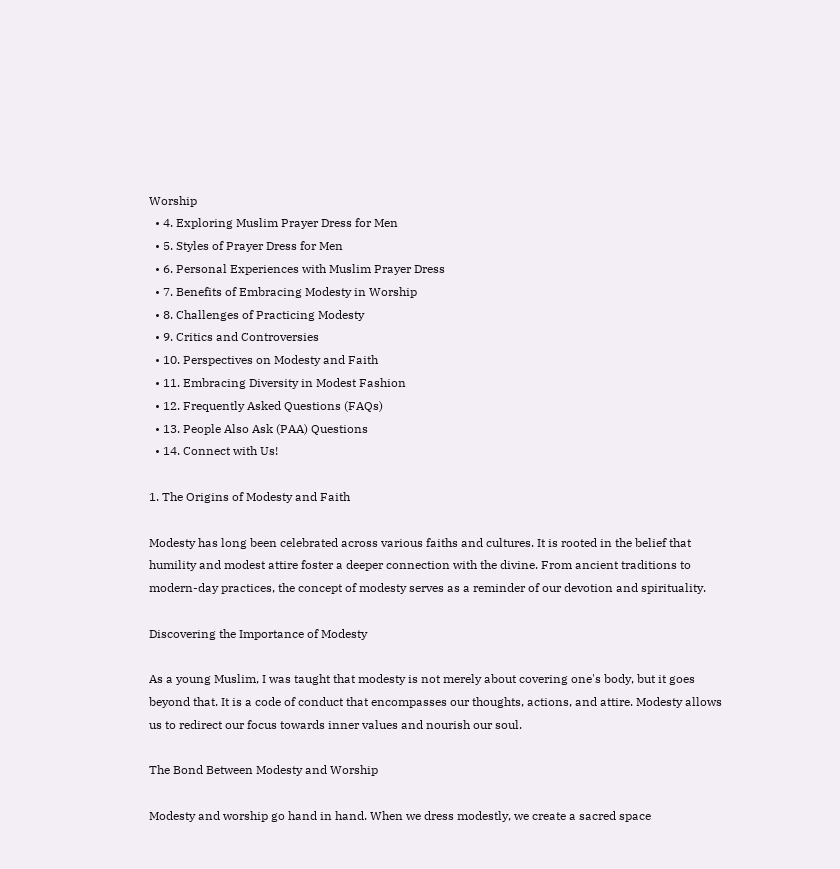Worship
  • 4. Exploring Muslim Prayer Dress for Men
  • 5. Styles of Prayer Dress for Men
  • 6. Personal Experiences with Muslim Prayer Dress
  • 7. Benefits of Embracing Modesty in Worship
  • 8. Challenges of Practicing Modesty
  • 9. Critics and Controversies
  • 10. Perspectives on Modesty and Faith
  • 11. Embracing Diversity in Modest Fashion
  • 12. Frequently Asked Questions (FAQs)
  • 13. People Also Ask (PAA) Questions
  • 14. Connect with Us!

1. The Origins of Modesty and Faith

Modesty has long been celebrated across various faiths and cultures. It is rooted in the belief that humility and modest attire foster a deeper connection with the divine. From ancient traditions to modern-day practices, the concept of modesty serves as a reminder of our devotion and spirituality.

Discovering the Importance of Modesty

As a young Muslim, I was taught that modesty is not merely about covering one's body, but it goes beyond that. It is a code of conduct that encompasses our thoughts, actions, and attire. Modesty allows us to redirect our focus towards inner values and nourish our soul.

The Bond Between Modesty and Worship

Modesty and worship go hand in hand. When we dress modestly, we create a sacred space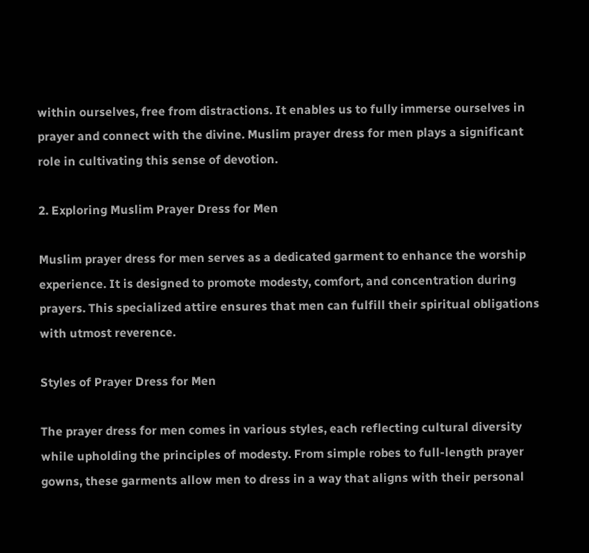within ourselves, free from distractions. It enables us to fully immerse ourselves in prayer and connect with the divine. Muslim prayer dress for men plays a significant role in cultivating this sense of devotion.

2. Exploring Muslim Prayer Dress for Men

Muslim prayer dress for men serves as a dedicated garment to enhance the worship experience. It is designed to promote modesty, comfort, and concentration during prayers. This specialized attire ensures that men can fulfill their spiritual obligations with utmost reverence.

Styles of Prayer Dress for Men

The prayer dress for men comes in various styles, each reflecting cultural diversity while upholding the principles of modesty. From simple robes to full-length prayer gowns, these garments allow men to dress in a way that aligns with their personal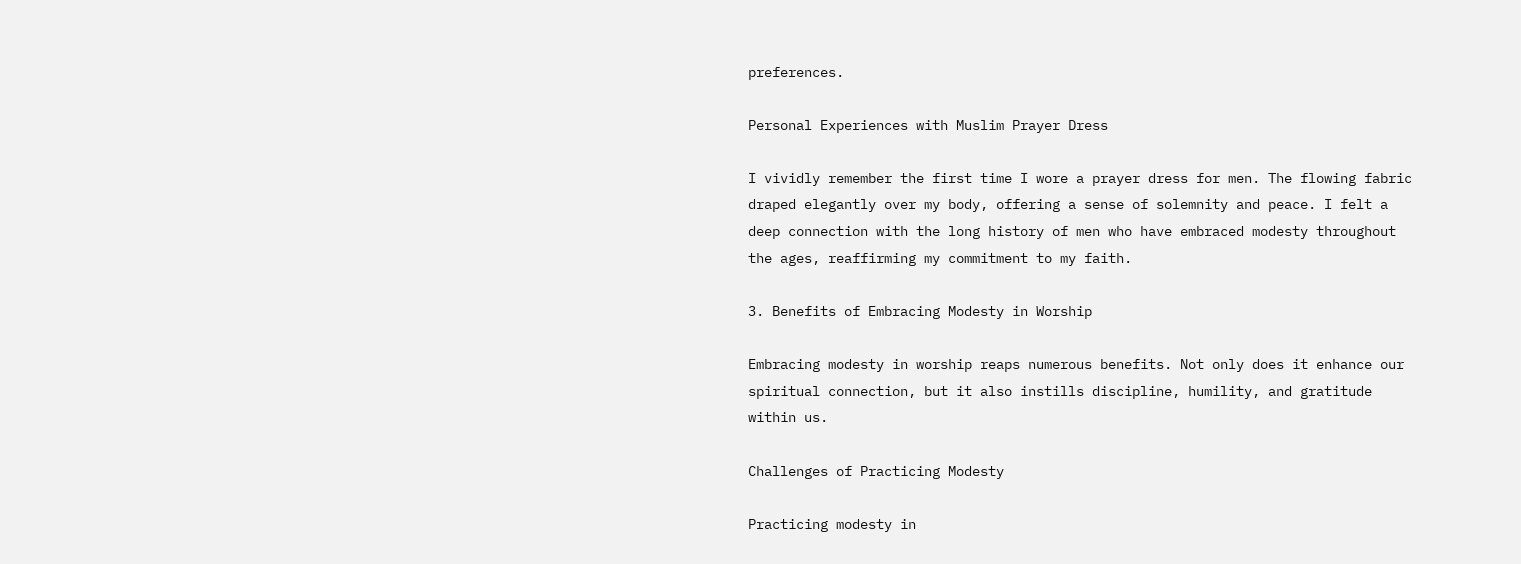preferences.

Personal Experiences with Muslim Prayer Dress

I vividly remember the first time I wore a prayer dress for men. The flowing fabric draped elegantly over my body, offering a sense of solemnity and peace. I felt a deep connection with the long history of men who have embraced modesty throughout the ages, reaffirming my commitment to my faith.

3. Benefits of Embracing Modesty in Worship

Embracing modesty in worship reaps numerous benefits. Not only does it enhance our spiritual connection, but it also instills discipline, humility, and gratitude within us.

Challenges of Practicing Modesty

Practicing modesty in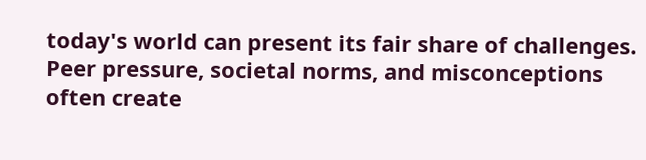today's world can present its fair share of challenges. Peer pressure, societal norms, and misconceptions often create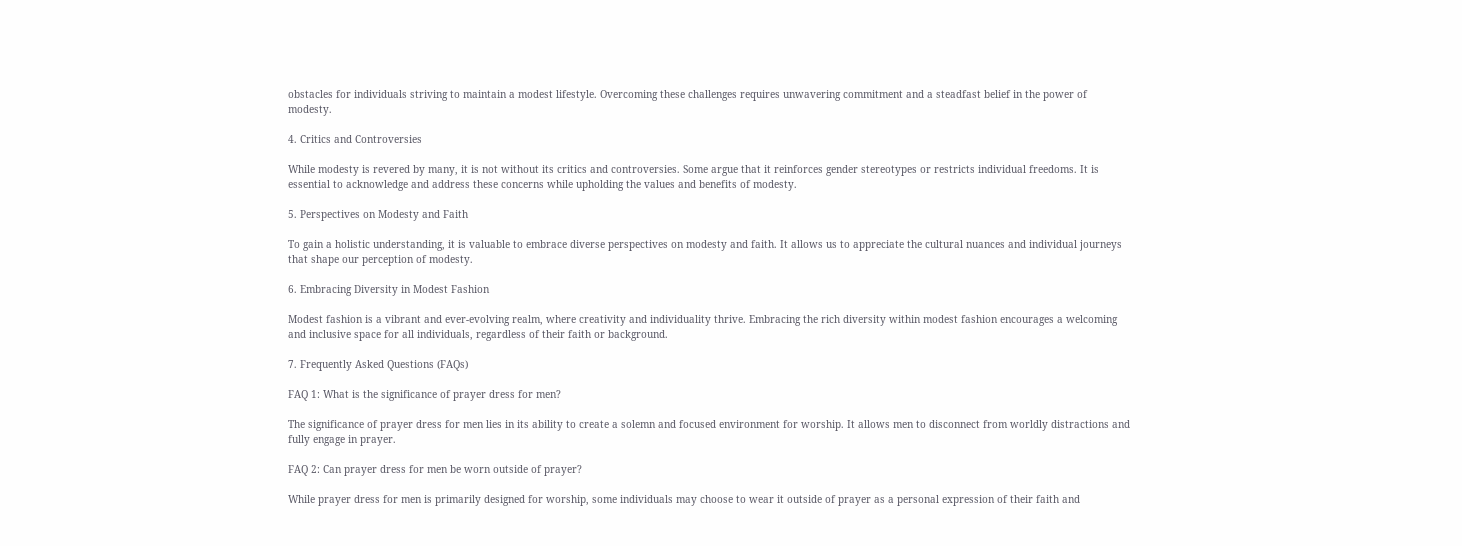obstacles for individuals striving to maintain a modest lifestyle. Overcoming these challenges requires unwavering commitment and a steadfast belief in the power of modesty.

4. Critics and Controversies

While modesty is revered by many, it is not without its critics and controversies. Some argue that it reinforces gender stereotypes or restricts individual freedoms. It is essential to acknowledge and address these concerns while upholding the values and benefits of modesty.

5. Perspectives on Modesty and Faith

To gain a holistic understanding, it is valuable to embrace diverse perspectives on modesty and faith. It allows us to appreciate the cultural nuances and individual journeys that shape our perception of modesty.

6. Embracing Diversity in Modest Fashion

Modest fashion is a vibrant and ever-evolving realm, where creativity and individuality thrive. Embracing the rich diversity within modest fashion encourages a welcoming and inclusive space for all individuals, regardless of their faith or background.

7. Frequently Asked Questions (FAQs)

FAQ 1: What is the significance of prayer dress for men?

The significance of prayer dress for men lies in its ability to create a solemn and focused environment for worship. It allows men to disconnect from worldly distractions and fully engage in prayer.

FAQ 2: Can prayer dress for men be worn outside of prayer?

While prayer dress for men is primarily designed for worship, some individuals may choose to wear it outside of prayer as a personal expression of their faith and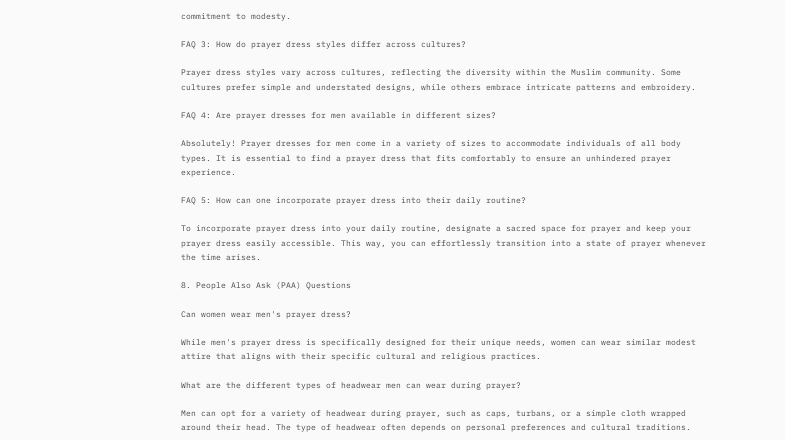commitment to modesty.

FAQ 3: How do prayer dress styles differ across cultures?

Prayer dress styles vary across cultures, reflecting the diversity within the Muslim community. Some cultures prefer simple and understated designs, while others embrace intricate patterns and embroidery.

FAQ 4: Are prayer dresses for men available in different sizes?

Absolutely! Prayer dresses for men come in a variety of sizes to accommodate individuals of all body types. It is essential to find a prayer dress that fits comfortably to ensure an unhindered prayer experience.

FAQ 5: How can one incorporate prayer dress into their daily routine?

To incorporate prayer dress into your daily routine, designate a sacred space for prayer and keep your prayer dress easily accessible. This way, you can effortlessly transition into a state of prayer whenever the time arises.

8. People Also Ask (PAA) Questions

Can women wear men's prayer dress?

While men's prayer dress is specifically designed for their unique needs, women can wear similar modest attire that aligns with their specific cultural and religious practices.

What are the different types of headwear men can wear during prayer?

Men can opt for a variety of headwear during prayer, such as caps, turbans, or a simple cloth wrapped around their head. The type of headwear often depends on personal preferences and cultural traditions.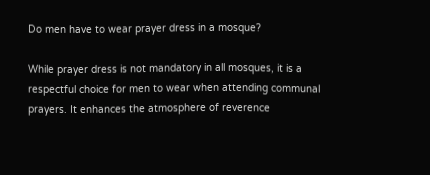Do men have to wear prayer dress in a mosque?

While prayer dress is not mandatory in all mosques, it is a respectful choice for men to wear when attending communal prayers. It enhances the atmosphere of reverence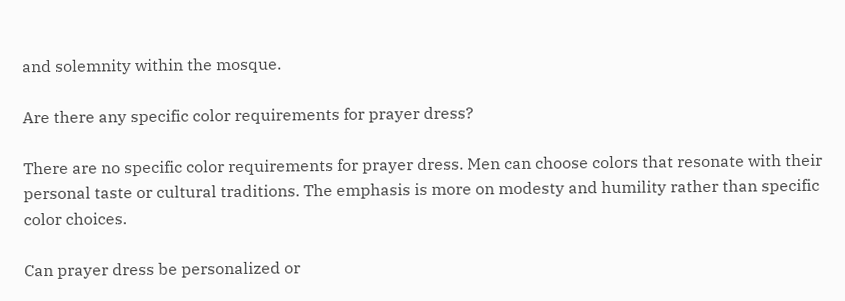and solemnity within the mosque.

Are there any specific color requirements for prayer dress?

There are no specific color requirements for prayer dress. Men can choose colors that resonate with their personal taste or cultural traditions. The emphasis is more on modesty and humility rather than specific color choices.

Can prayer dress be personalized or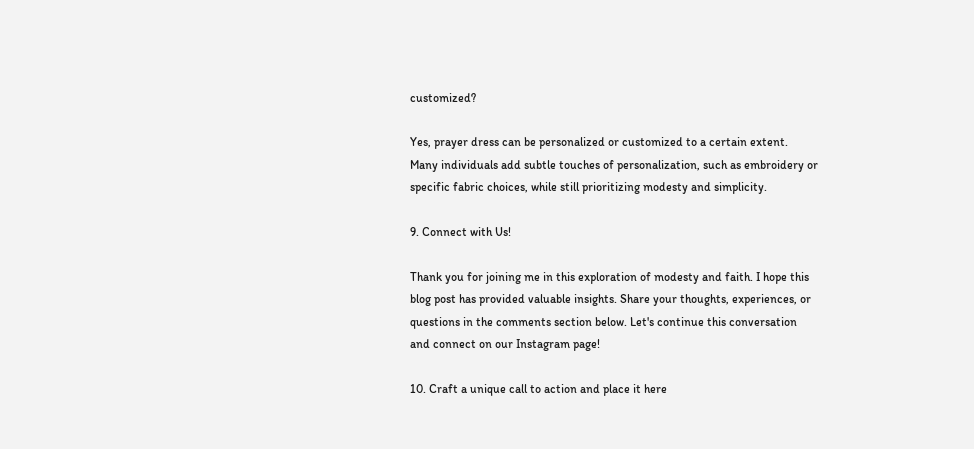customized?

Yes, prayer dress can be personalized or customized to a certain extent. Many individuals add subtle touches of personalization, such as embroidery or specific fabric choices, while still prioritizing modesty and simplicity.

9. Connect with Us!

Thank you for joining me in this exploration of modesty and faith. I hope this blog post has provided valuable insights. Share your thoughts, experiences, or questions in the comments section below. Let's continue this conversation and connect on our Instagram page!

10. Craft a unique call to action and place it here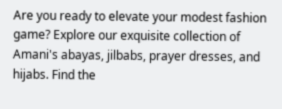Are you ready to elevate your modest fashion game? Explore our exquisite collection of Amani's abayas, jilbabs, prayer dresses, and hijabs. Find the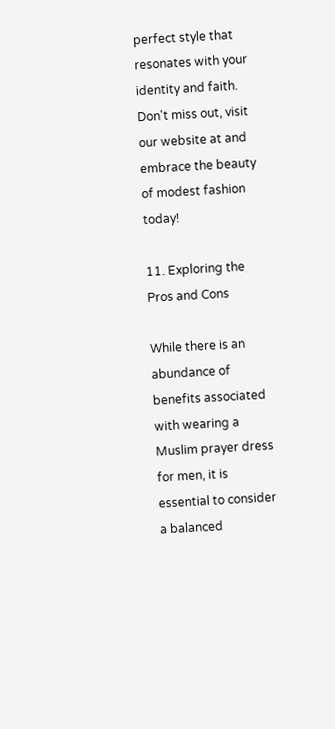perfect style that resonates with your identity and faith. Don't miss out, visit our website at and embrace the beauty of modest fashion today!

11. Exploring the Pros and Cons

While there is an abundance of benefits associated with wearing a Muslim prayer dress for men, it is essential to consider a balanced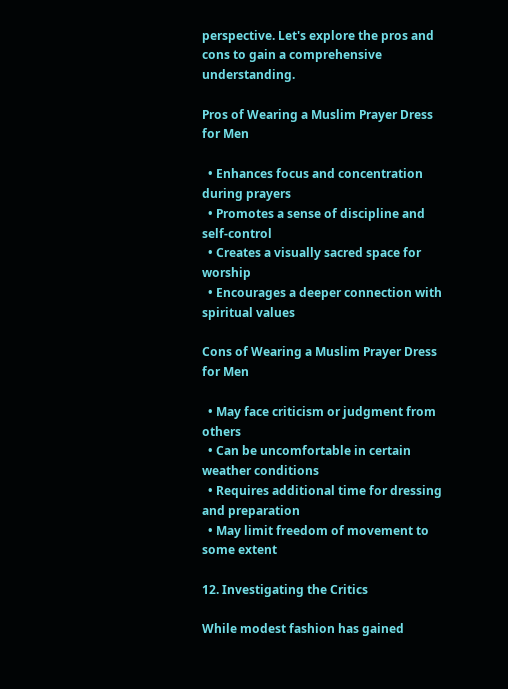perspective. Let's explore the pros and cons to gain a comprehensive understanding.

Pros of Wearing a Muslim Prayer Dress for Men

  • Enhances focus and concentration during prayers
  • Promotes a sense of discipline and self-control
  • Creates a visually sacred space for worship
  • Encourages a deeper connection with spiritual values

Cons of Wearing a Muslim Prayer Dress for Men

  • May face criticism or judgment from others
  • Can be uncomfortable in certain weather conditions
  • Requires additional time for dressing and preparation
  • May limit freedom of movement to some extent

12. Investigating the Critics

While modest fashion has gained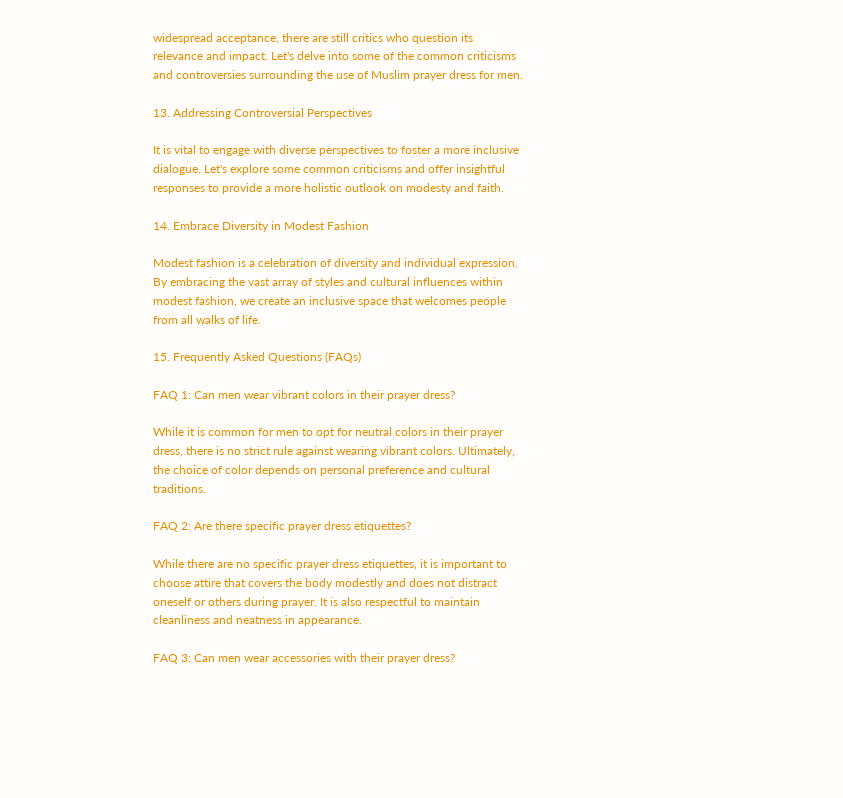widespread acceptance, there are still critics who question its relevance and impact. Let's delve into some of the common criticisms and controversies surrounding the use of Muslim prayer dress for men.

13. Addressing Controversial Perspectives

It is vital to engage with diverse perspectives to foster a more inclusive dialogue. Let's explore some common criticisms and offer insightful responses to provide a more holistic outlook on modesty and faith.

14. Embrace Diversity in Modest Fashion

Modest fashion is a celebration of diversity and individual expression. By embracing the vast array of styles and cultural influences within modest fashion, we create an inclusive space that welcomes people from all walks of life.

15. Frequently Asked Questions (FAQs)

FAQ 1: Can men wear vibrant colors in their prayer dress?

While it is common for men to opt for neutral colors in their prayer dress, there is no strict rule against wearing vibrant colors. Ultimately, the choice of color depends on personal preference and cultural traditions.

FAQ 2: Are there specific prayer dress etiquettes?

While there are no specific prayer dress etiquettes, it is important to choose attire that covers the body modestly and does not distract oneself or others during prayer. It is also respectful to maintain cleanliness and neatness in appearance.

FAQ 3: Can men wear accessories with their prayer dress?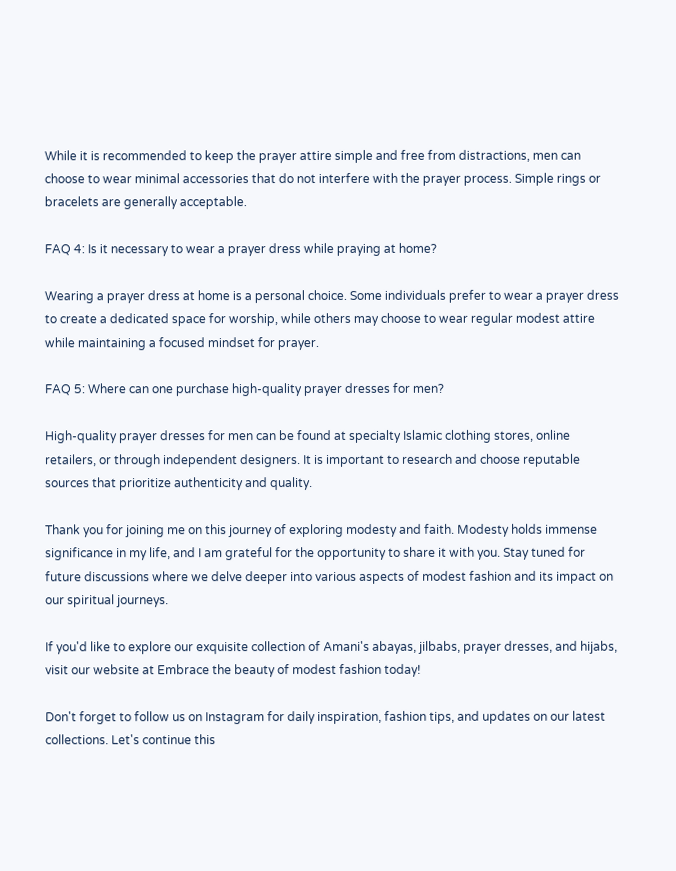While it is recommended to keep the prayer attire simple and free from distractions, men can choose to wear minimal accessories that do not interfere with the prayer process. Simple rings or bracelets are generally acceptable.

FAQ 4: Is it necessary to wear a prayer dress while praying at home?

Wearing a prayer dress at home is a personal choice. Some individuals prefer to wear a prayer dress to create a dedicated space for worship, while others may choose to wear regular modest attire while maintaining a focused mindset for prayer.

FAQ 5: Where can one purchase high-quality prayer dresses for men?

High-quality prayer dresses for men can be found at specialty Islamic clothing stores, online retailers, or through independent designers. It is important to research and choose reputable sources that prioritize authenticity and quality.

Thank you for joining me on this journey of exploring modesty and faith. Modesty holds immense significance in my life, and I am grateful for the opportunity to share it with you. Stay tuned for future discussions where we delve deeper into various aspects of modest fashion and its impact on our spiritual journeys.

If you'd like to explore our exquisite collection of Amani's abayas, jilbabs, prayer dresses, and hijabs, visit our website at Embrace the beauty of modest fashion today!

Don't forget to follow us on Instagram for daily inspiration, fashion tips, and updates on our latest collections. Let's continue this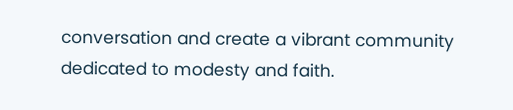conversation and create a vibrant community dedicated to modesty and faith.